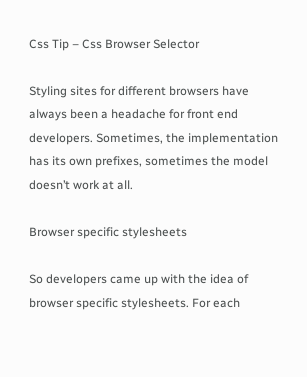Css Tip – Css Browser Selector

Styling sites for different browsers have always been a headache for front end developers. Sometimes, the implementation has its own prefixes, sometimes the model doesn’t work at all.

Browser specific stylesheets

So developers came up with the idea of browser specific stylesheets. For each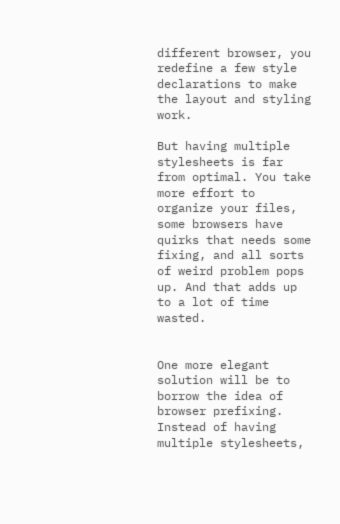different browser, you redefine a few style declarations to make the layout and styling work.

But having multiple stylesheets is far from optimal. You take more effort to organize your files, some browsers have quirks that needs some fixing, and all sorts of weird problem pops up. And that adds up to a lot of time wasted.


One more elegant solution will be to borrow the idea of browser prefixing. Instead of having multiple stylesheets,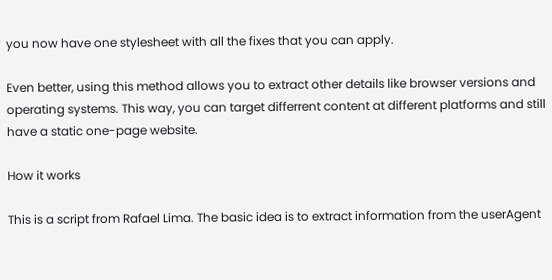you now have one stylesheet with all the fixes that you can apply.

Even better, using this method allows you to extract other details like browser versions and operating systems. This way, you can target differrent content at different platforms and still have a static one-page website.

How it works

This is a script from Rafael Lima. The basic idea is to extract information from the userAgent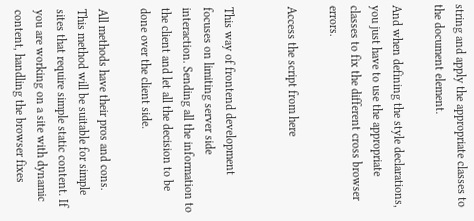string and apply the appropriate classes to the document element.

And when defining the style declarations, you just have to use the appropriate classes to fix the different cross browser errors.

Access the script from here


This way of frontend development focuses on limiting server side interaction. Sending all the information to the client and let all the decision to be done over the client side.

All methods have their pros and cons. This method will be suitable for simple sites that require simple static content. If you are working on a site with dynamic content, handling the browser fixes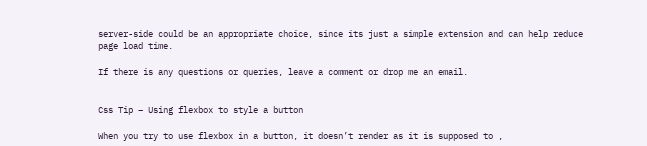server-side could be an appropriate choice, since its just a simple extension and can help reduce page load time.

If there is any questions or queries, leave a comment or drop me an email.


Css Tip – Using flexbox to style a button

When you try to use flexbox in a button, it doesn’t render as it is supposed to ,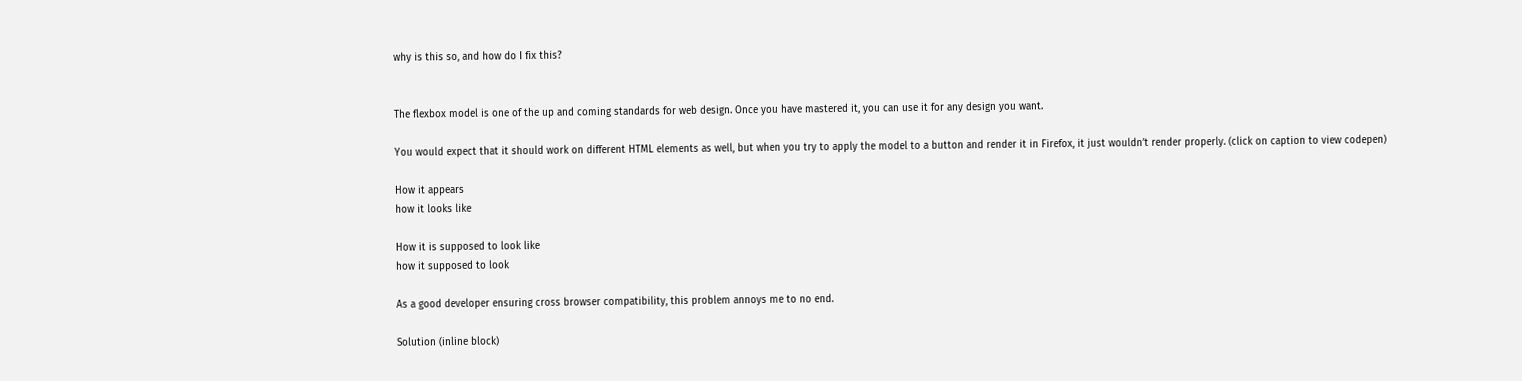why is this so, and how do I fix this?


The flexbox model is one of the up and coming standards for web design. Once you have mastered it, you can use it for any design you want.

You would expect that it should work on different HTML elements as well, but when you try to apply the model to a button and render it in Firefox, it just wouldn’t render properly. (click on caption to view codepen)

How it appears
how it looks like

How it is supposed to look like
how it supposed to look

As a good developer ensuring cross browser compatibility, this problem annoys me to no end.

Solution (inline block)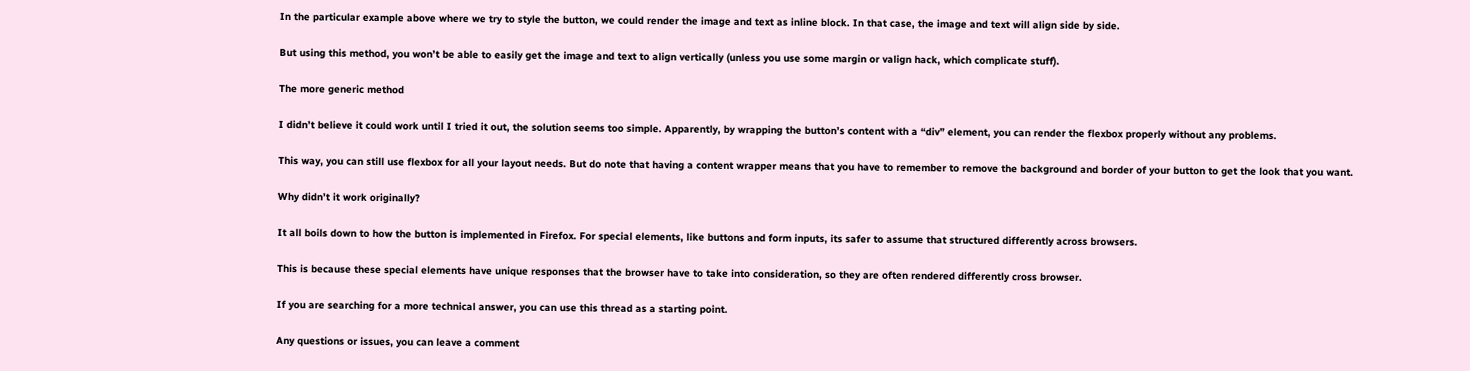In the particular example above where we try to style the button, we could render the image and text as inline block. In that case, the image and text will align side by side.

But using this method, you won’t be able to easily get the image and text to align vertically (unless you use some margin or valign hack, which complicate stuff).

The more generic method

I didn’t believe it could work until I tried it out, the solution seems too simple. Apparently, by wrapping the button’s content with a “div” element, you can render the flexbox properly without any problems.

This way, you can still use flexbox for all your layout needs. But do note that having a content wrapper means that you have to remember to remove the background and border of your button to get the look that you want.

Why didn’t it work originally?

It all boils down to how the button is implemented in Firefox. For special elements, like buttons and form inputs, its safer to assume that structured differently across browsers.

This is because these special elements have unique responses that the browser have to take into consideration, so they are often rendered differently cross browser.

If you are searching for a more technical answer, you can use this thread as a starting point.

Any questions or issues, you can leave a comment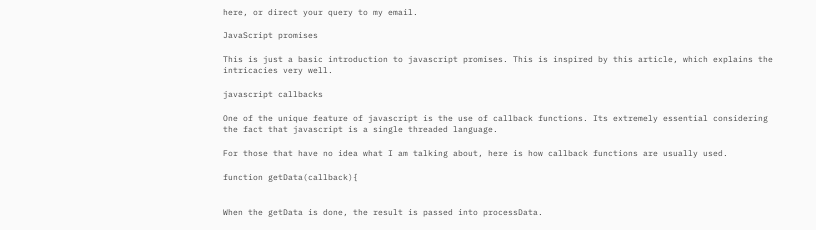here, or direct your query to my email.

JavaScript promises

This is just a basic introduction to javascript promises. This is inspired by this article, which explains the intricacies very well.

javascript callbacks

One of the unique feature of javascript is the use of callback functions. Its extremely essential considering the fact that javascript is a single threaded language.

For those that have no idea what I am talking about, here is how callback functions are usually used.

function getData(callback){


When the getData is done, the result is passed into processData.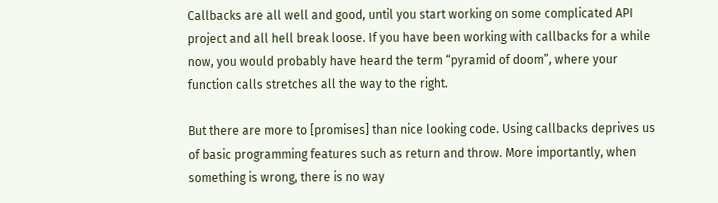Callbacks are all well and good, until you start working on some complicated API project and all hell break loose. If you have been working with callbacks for a while now, you would probably have heard the term “pyramid of doom”, where your function calls stretches all the way to the right.

But there are more to [promises] than nice looking code. Using callbacks deprives us of basic programming features such as return and throw. More importantly, when something is wrong, there is no way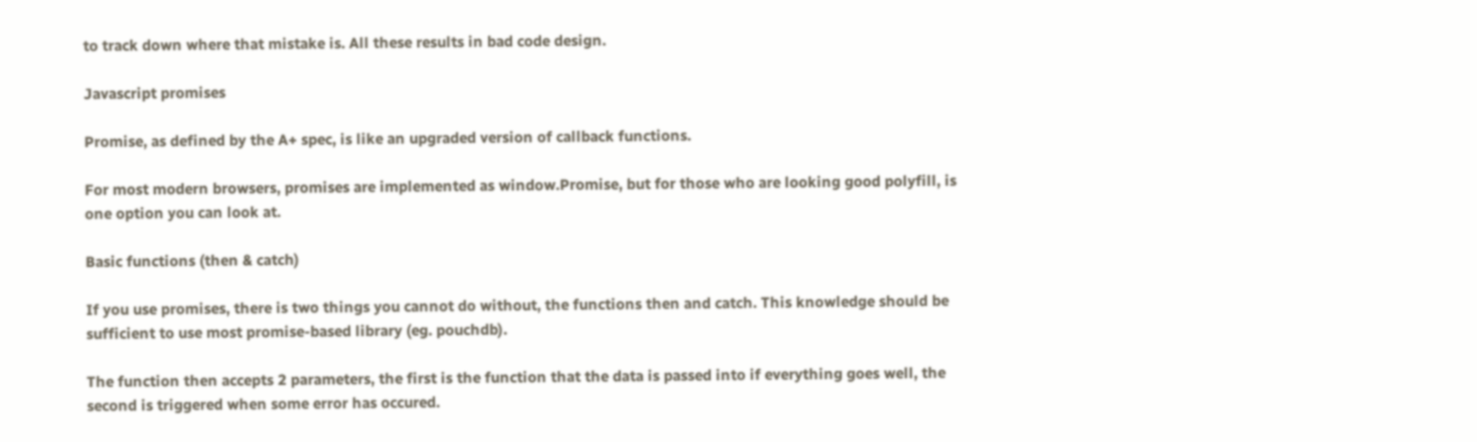to track down where that mistake is. All these results in bad code design.

Javascript promises

Promise, as defined by the A+ spec, is like an upgraded version of callback functions.

For most modern browsers, promises are implemented as window.Promise, but for those who are looking good polyfill, is one option you can look at.

Basic functions (then & catch)

If you use promises, there is two things you cannot do without, the functions then and catch. This knowledge should be sufficient to use most promise-based library (eg. pouchdb).

The function then accepts 2 parameters, the first is the function that the data is passed into if everything goes well, the second is triggered when some error has occured.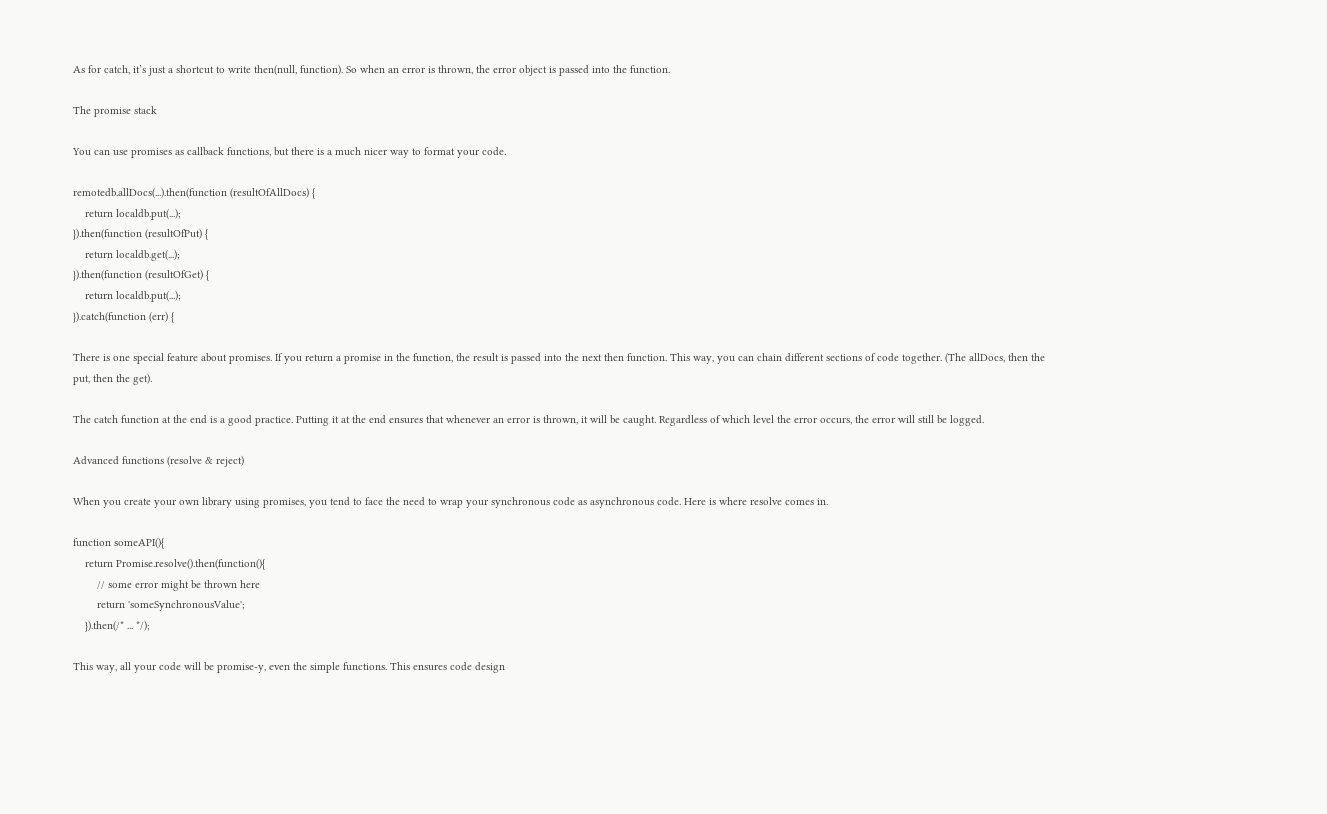As for catch, it’s just a shortcut to write then(null, function). So when an error is thrown, the error object is passed into the function.

The promise stack

You can use promises as callback functions, but there is a much nicer way to format your code.

remotedb.allDocs(...).then(function (resultOfAllDocs) {
    return localdb.put(...);
}).then(function (resultOfPut) {
    return localdb.get(...);
}).then(function (resultOfGet) {
    return localdb.put(...);
}).catch(function (err) {

There is one special feature about promises. If you return a promise in the function, the result is passed into the next then function. This way, you can chain different sections of code together. (The allDocs, then the put, then the get).

The catch function at the end is a good practice. Putting it at the end ensures that whenever an error is thrown, it will be caught. Regardless of which level the error occurs, the error will still be logged.

Advanced functions (resolve & reject)

When you create your own library using promises, you tend to face the need to wrap your synchronous code as asynchronous code. Here is where resolve comes in.

function someAPI(){
    return Promise.resolve().then(function(){
        // some error might be thrown here
        return 'someSynchronousValue';
    }).then(/* ... */);

This way, all your code will be promise-y, even the simple functions. This ensures code design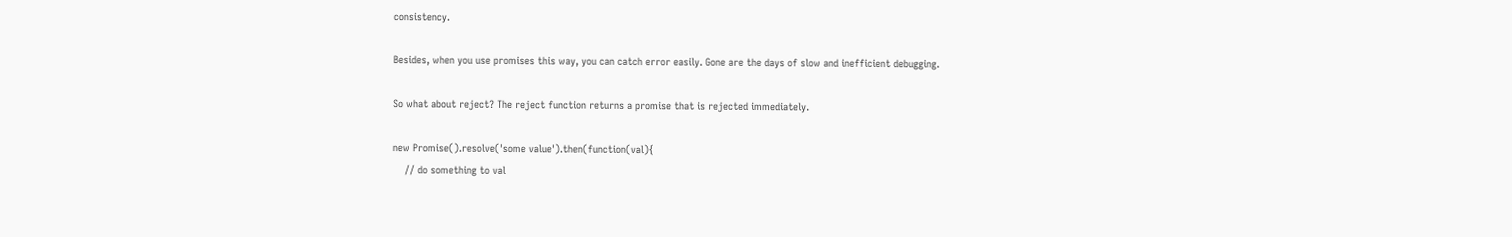consistency.

Besides, when you use promises this way, you can catch error easily. Gone are the days of slow and inefficient debugging.

So what about reject? The reject function returns a promise that is rejected immediately.

new Promise().resolve('some value').then(function(val){
    // do something to val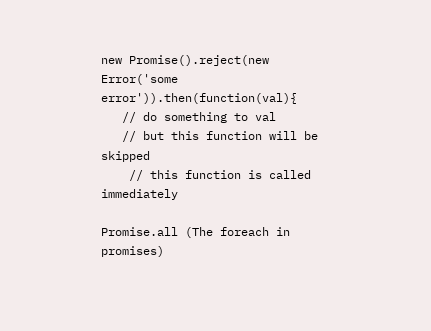new Promise().reject(new Error('some error')).then(function(val){
   // do something to val
   // but this function will be skipped
    // this function is called immediately

Promise.all (The foreach in promises)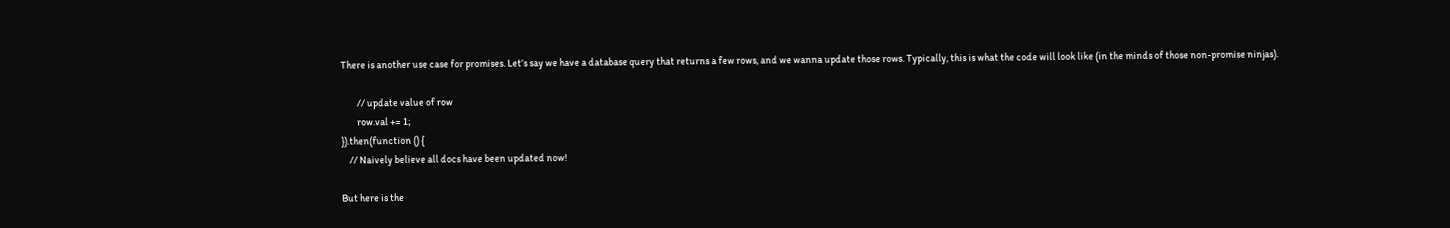There is another use case for promises. Let’s say we have a database query that returns a few rows, and we wanna update those rows. Typically, this is what the code will look like (in the minds of those non-promise ninjas).

        // update value of row
        row.val += 1;
}).then(function () {
    // Naively believe all docs have been updated now!

But here is the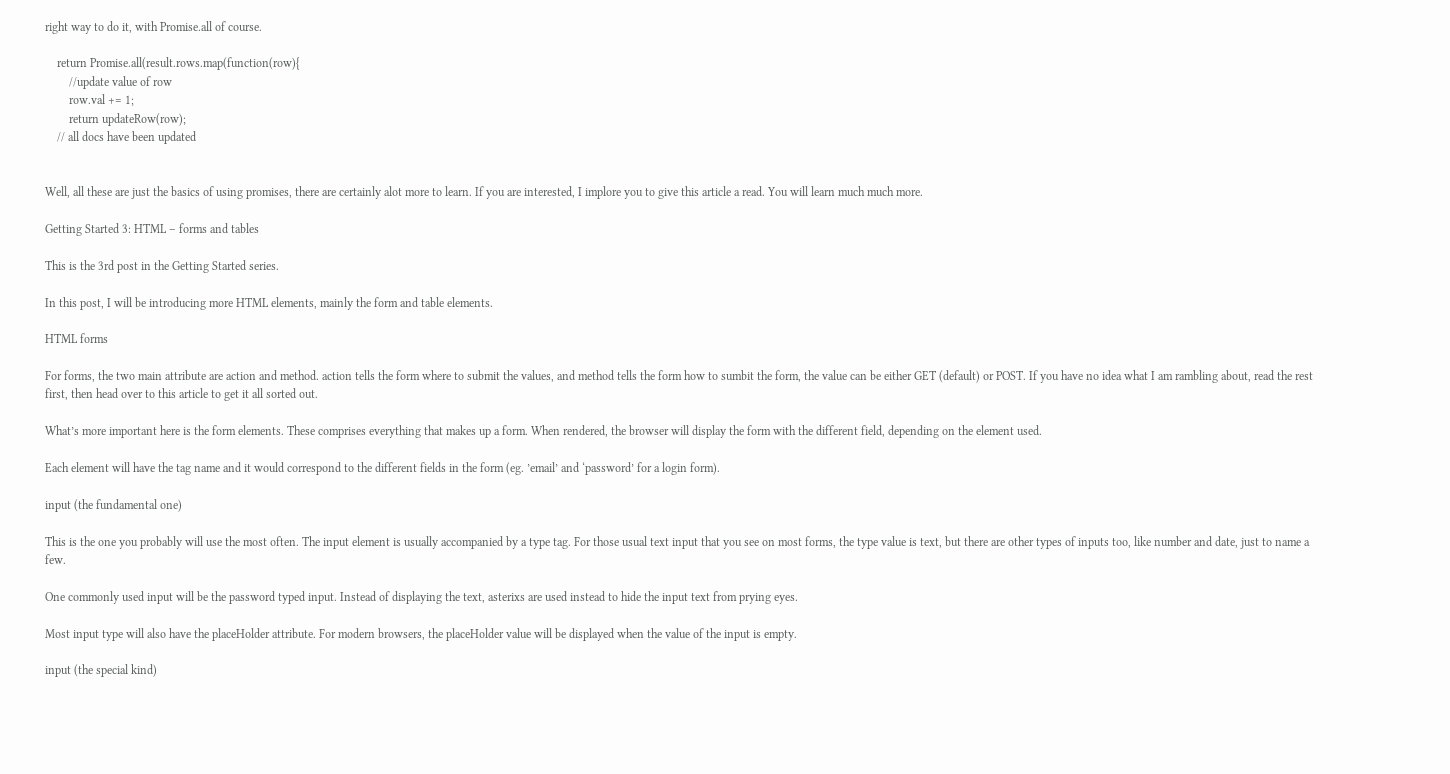right way to do it, with Promise.all of course.

    return Promise.all(result.rows.map(function(row){
        //update value of row
        row.val += 1;
        return updateRow(row);
    // all docs have been updated


Well, all these are just the basics of using promises, there are certainly alot more to learn. If you are interested, I implore you to give this article a read. You will learn much much more.

Getting Started 3: HTML – forms and tables

This is the 3rd post in the Getting Started series.

In this post, I will be introducing more HTML elements, mainly the form and table elements.

HTML forms

For forms, the two main attribute are action and method. action tells the form where to submit the values, and method tells the form how to sumbit the form, the value can be either GET (default) or POST. If you have no idea what I am rambling about, read the rest first, then head over to this article to get it all sorted out.

What’s more important here is the form elements. These comprises everything that makes up a form. When rendered, the browser will display the form with the different field, depending on the element used.

Each element will have the tag name and it would correspond to the different fields in the form (eg. ’email’ and ‘password’ for a login form).

input (the fundamental one)

This is the one you probably will use the most often. The input element is usually accompanied by a type tag. For those usual text input that you see on most forms, the type value is text, but there are other types of inputs too, like number and date, just to name a few.

One commonly used input will be the password typed input. Instead of displaying the text, asterixs are used instead to hide the input text from prying eyes.

Most input type will also have the placeHolder attribute. For modern browsers, the placeHolder value will be displayed when the value of the input is empty.

input (the special kind)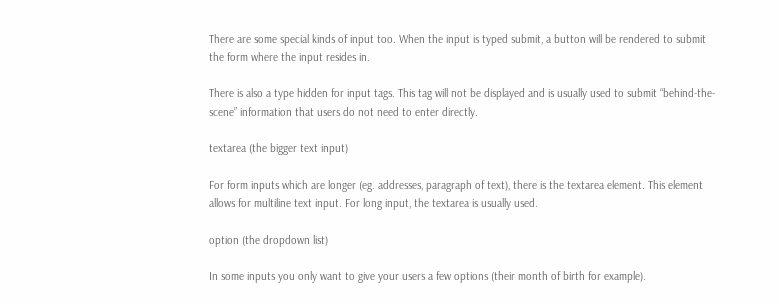There are some special kinds of input too. When the input is typed submit, a button will be rendered to submit the form where the input resides in.

There is also a type hidden for input tags. This tag will not be displayed and is usually used to submit “behind-the-scene” information that users do not need to enter directly.

textarea (the bigger text input)

For form inputs which are longer (eg. addresses, paragraph of text), there is the textarea element. This element allows for multiline text input. For long input, the textarea is usually used.

option (the dropdown list)

In some inputs you only want to give your users a few options (their month of birth for example).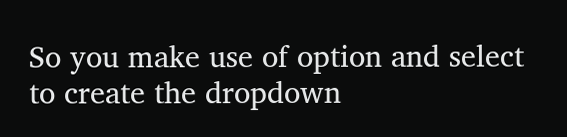So you make use of option and select to create the dropdown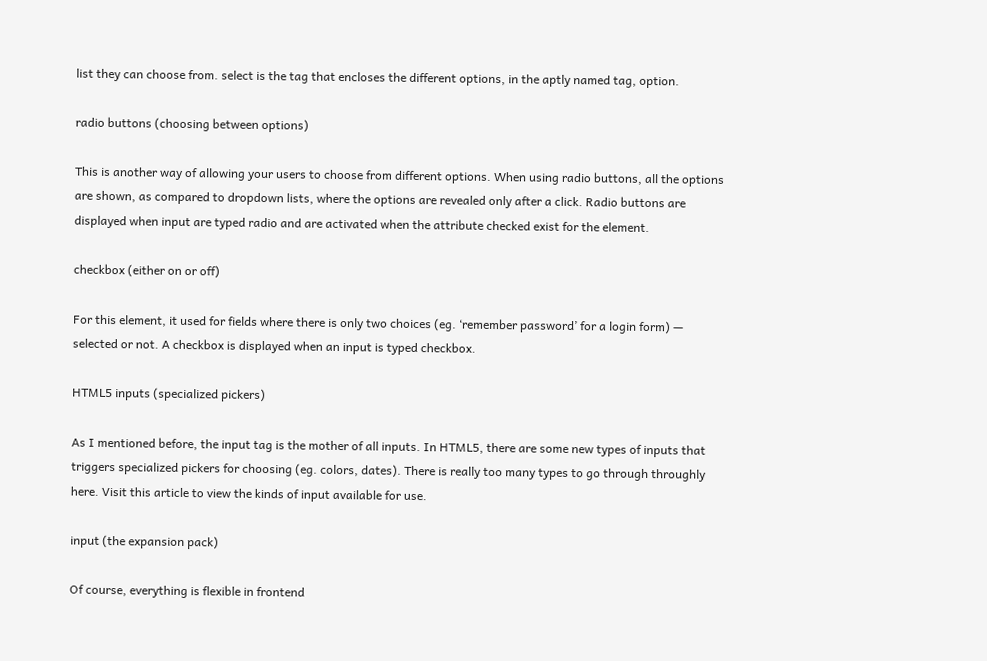list they can choose from. select is the tag that encloses the different options, in the aptly named tag, option.

radio buttons (choosing between options)

This is another way of allowing your users to choose from different options. When using radio buttons, all the options are shown, as compared to dropdown lists, where the options are revealed only after a click. Radio buttons are displayed when input are typed radio and are activated when the attribute checked exist for the element.

checkbox (either on or off)

For this element, it used for fields where there is only two choices (eg. ‘remember password’ for a login form) — selected or not. A checkbox is displayed when an input is typed checkbox.

HTML5 inputs (specialized pickers)

As I mentioned before, the input tag is the mother of all inputs. In HTML5, there are some new types of inputs that triggers specialized pickers for choosing (eg. colors, dates). There is really too many types to go through throughly here. Visit this article to view the kinds of input available for use.

input (the expansion pack)

Of course, everything is flexible in frontend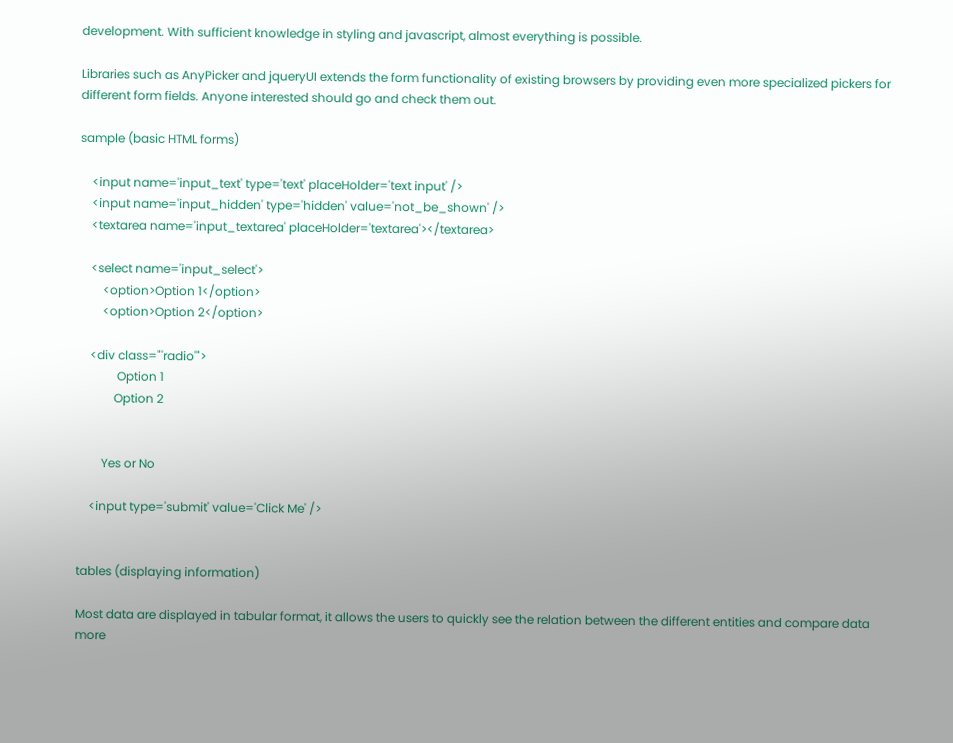development. With sufficient knowledge in styling and javascript, almost everything is possible.

Libraries such as AnyPicker and jqueryUI extends the form functionality of existing browsers by providing even more specialized pickers for different form fields. Anyone interested should go and check them out.

sample (basic HTML forms)

    <input name='input_text' type='text' placeHolder='text input' />
    <input name='input_hidden' type='hidden' value='not_be_shown' />
    <textarea name='input_textarea' placeHolder='textarea'></textarea>

    <select name='input_select'>
        <option>Option 1</option>
        <option>Option 2</option>

    <div class="'radio'">
             Option 1
            Option 2


        Yes or No

    <input type='submit' value='Click Me' />


tables (displaying information)

Most data are displayed in tabular format, it allows the users to quickly see the relation between the different entities and compare data more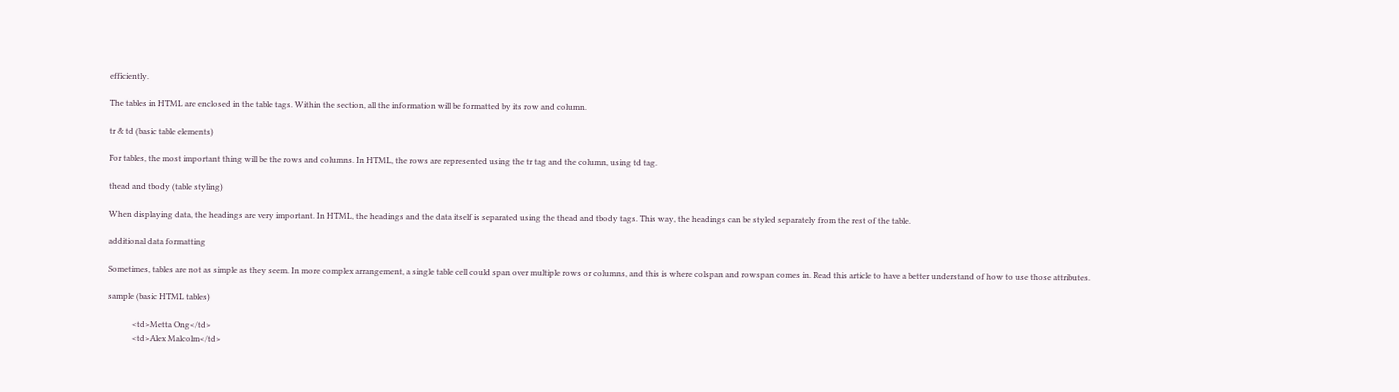efficiently.

The tables in HTML are enclosed in the table tags. Within the section, all the information will be formatted by its row and column.

tr & td (basic table elements)

For tables, the most important thing will be the rows and columns. In HTML, the rows are represented using the tr tag and the column, using td tag.

thead and tbody (table styling)

When displaying data, the headings are very important. In HTML, the headings and the data itself is separated using the thead and tbody tags. This way, the headings can be styled separately from the rest of the table.

additional data formatting

Sometimes, tables are not as simple as they seem. In more complex arrangement, a single table cell could span over multiple rows or columns, and this is where colspan and rowspan comes in. Read this article to have a better understand of how to use those attributes.

sample (basic HTML tables)

            <td>Metta Ong</td>
            <td>Alex Malcolm</td>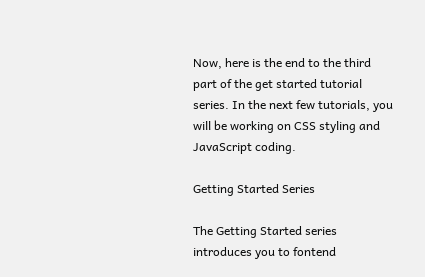Now, here is the end to the third part of the get started tutorial series. In the next few tutorials, you will be working on CSS styling and JavaScript coding.

Getting Started Series

The Getting Started series introduces you to fontend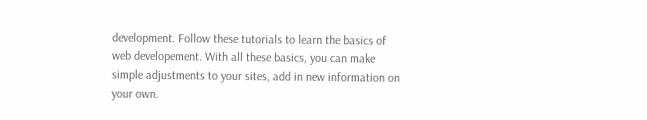development. Follow these tutorials to learn the basics of web developement. With all these basics, you can make simple adjustments to your sites, add in new information on your own.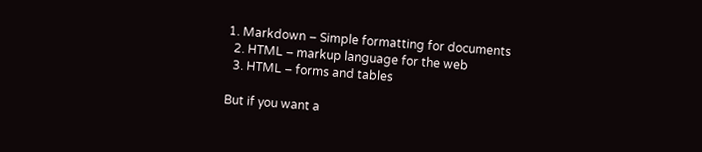1. Markdown – Simple formatting for documents
  2. HTML – markup language for the web
  3. HTML – forms and tables

But if you want a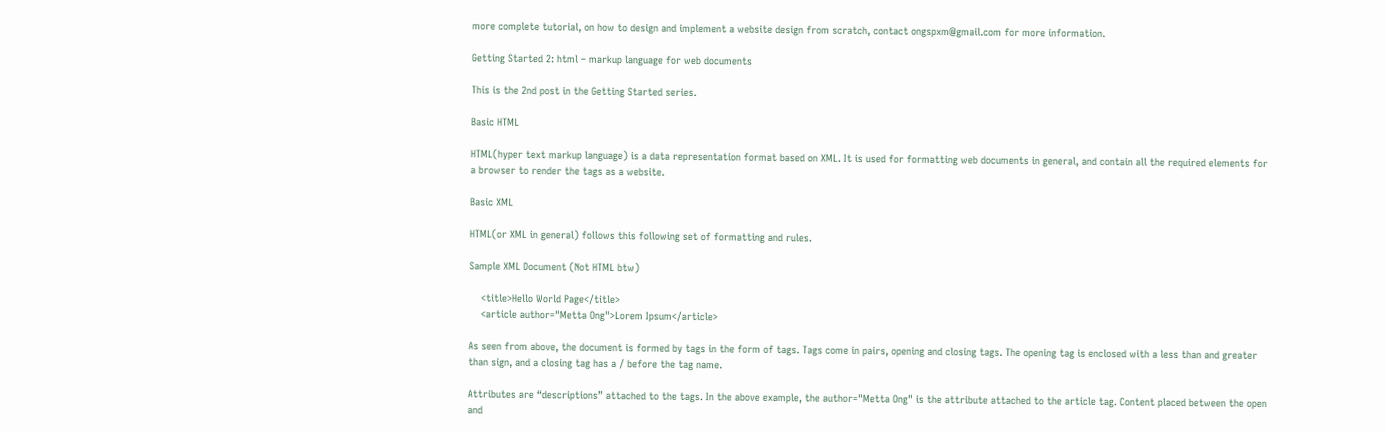more complete tutorial, on how to design and implement a website design from scratch, contact ongspxm@gmail.com for more information.

Getting Started 2: html – markup language for web documents

This is the 2nd post in the Getting Started series.

Basic HTML

HTML(hyper text markup language) is a data representation format based on XML. It is used for formatting web documents in general, and contain all the required elements for a browser to render the tags as a website.

Basic XML

HTML(or XML in general) follows this following set of formatting and rules.

Sample XML Document (Not HTML btw)

    <title>Hello World Page</title>
    <article author="Metta Ong">Lorem Ipsum</article>

As seen from above, the document is formed by tags in the form of tags. Tags come in pairs, opening and closing tags. The opening tag is enclosed with a less than and greater than sign, and a closing tag has a / before the tag name.

Attributes are “descriptions” attached to the tags. In the above example, the author="Metta Ong" is the attribute attached to the article tag. Content placed between the open and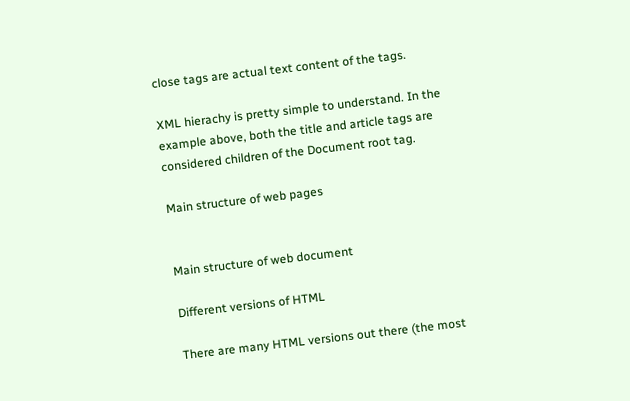close tags are actual text content of the tags.

XML hierachy is pretty simple to understand. In the example above, both the title and article tags are considered children of the Document root tag.

Main structure of web pages


Main structure of web document

Different versions of HTML

There are many HTML versions out there (the most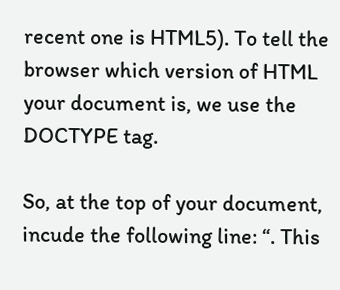recent one is HTML5). To tell the browser which version of HTML your document is, we use the DOCTYPE tag.

So, at the top of your document, incude the following line: “. This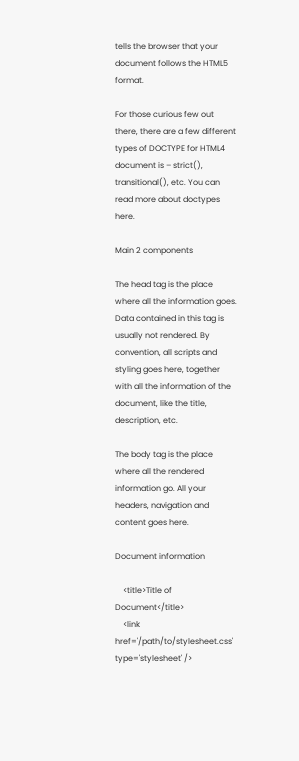tells the browser that your document follows the HTML5 format.

For those curious few out there, there are a few different types of DOCTYPE for HTML4 document is – strict(), transitional(), etc. You can read more about doctypes here.

Main 2 components

The head tag is the place where all the information goes. Data contained in this tag is usually not rendered. By convention, all scripts and styling goes here, together with all the information of the document, like the title, description, etc.

The body tag is the place where all the rendered information go. All your headers, navigation and content goes here.

Document information

    <title>Title of Document</title>
    <link href='/path/to/stylesheet.css' type='stylesheet' />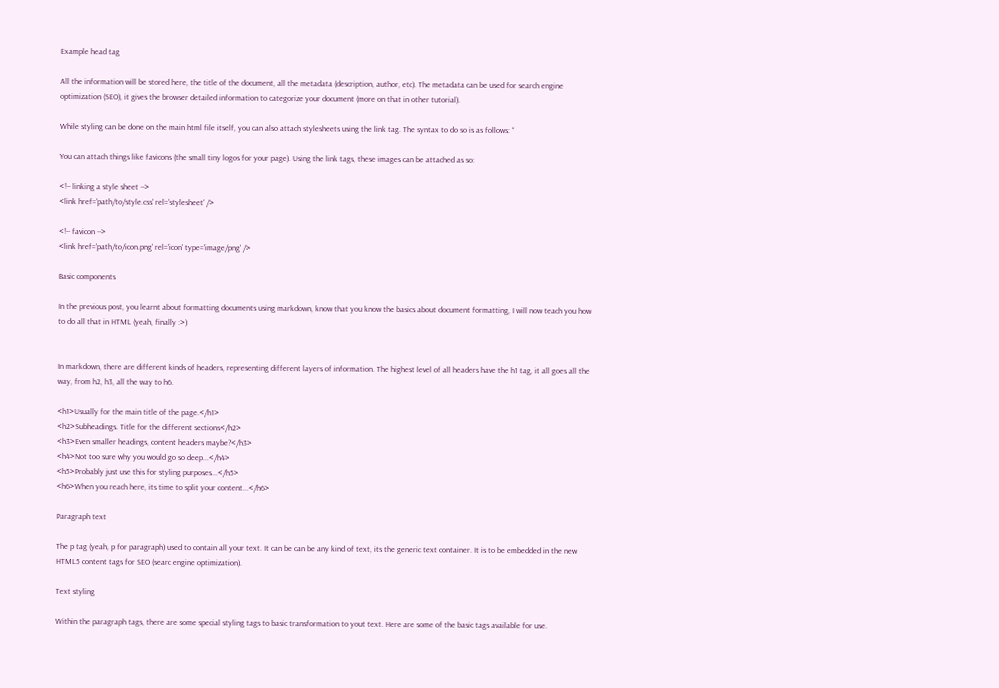Example head tag

All the information will be stored here, the title of the document, all the metadata (description, author, etc). The metadata can be used for search engine optimization (SEO), it gives the browser detailed information to categorize your document (more on that in other tutorial).

While styling can be done on the main html file itself, you can also attach stylesheets using the link tag. The syntax to do so is as follows: “

You can attach things like favicons (the small tiny logos for your page). Using the link tags, these images can be attached as so:

<!-- linking a style sheet -->
<link href='path/to/style.css' rel='stylesheet' />

<!-- favicon -->
<link href='path/to/icon.png' rel='icon' type='image/png' />

Basic components

In the previous post, you learnt about formatting documents using markdown, know that you know the basics about document formatting, I will now teach you how to do all that in HTML (yeah, finally :>)


In markdown, there are different kinds of headers, representing different layers of information. The highest level of all headers have the h1 tag, it all goes all the way, from h2, h3, all the way to h6.

<h1>Usually for the main title of the page.</h1>
<h2>Subheadings. Title for the different sections</h2>
<h3>Even smaller headings, content headers maybe?</h3>
<h4>Not too sure why you would go so deep...</h4>
<h5>Probably just use this for styling purposes...</h5>
<h6>When you reach here, its time to split your content...</h6>

Paragraph text

The p tag (yeah, p for paragraph) used to contain all your text. It can be can be any kind of text, its the generic text container. It is to be embedded in the new HTML5 content tags for SEO (searc engine optimization).

Text styling

Within the paragraph tags, there are some special styling tags to basic transformation to yout text. Here are some of the basic tags available for use.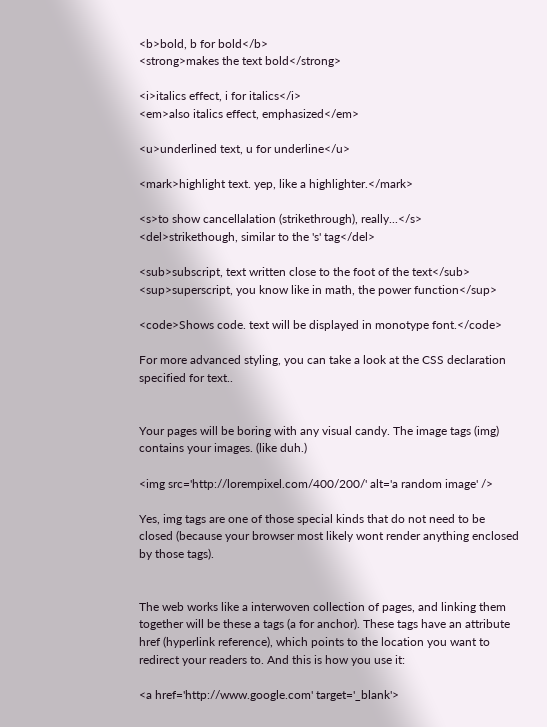<b>bold, b for bold</b>
<strong>makes the text bold</strong>

<i>italics effect, i for italics</i>
<em>also italics effect, emphasized</em>

<u>underlined text, u for underline</u>

<mark>highlight text. yep, like a highlighter.</mark>

<s>to show cancellalation (strikethrough), really...</s>
<del>strikethough, similar to the 's' tag</del>

<sub>subscript, text written close to the foot of the text</sub>
<sup>superscript, you know like in math, the power function</sup>

<code>Shows code. text will be displayed in monotype font.</code>

For more advanced styling, you can take a look at the CSS declaration specified for text..


Your pages will be boring with any visual candy. The image tags (img) contains your images. (like duh.)

<img src='http://lorempixel.com/400/200/' alt='a random image' />

Yes, img tags are one of those special kinds that do not need to be closed (because your browser most likely wont render anything enclosed by those tags).


The web works like a interwoven collection of pages, and linking them together will be these a tags (a for anchor). These tags have an attribute href (hyperlink reference), which points to the location you want to redirect your readers to. And this is how you use it:

<a href='http://www.google.com' target='_blank'>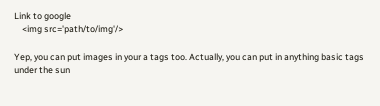Link to google
    <img src='path/to/img'/>

Yep, you can put images in your a tags too. Actually, you can put in anything basic tags under the sun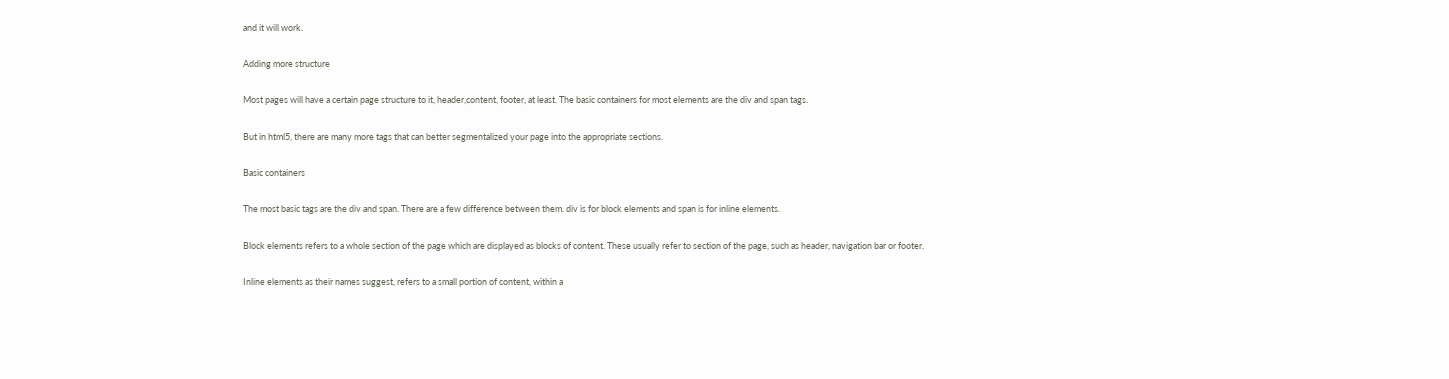and it will work.

Adding more structure

Most pages will have a certain page structure to it, header,content, footer, at least. The basic containers for most elements are the div and span tags.

But in html5, there are many more tags that can better segmentalized your page into the appropriate sections.

Basic containers

The most basic tags are the div and span. There are a few difference between them. div is for block elements and span is for inline elements.

Block elements refers to a whole section of the page which are displayed as blocks of content. These usually refer to section of the page, such as header, navigation bar or footer.

Inline elements as their names suggest, refers to a small portion of content, within a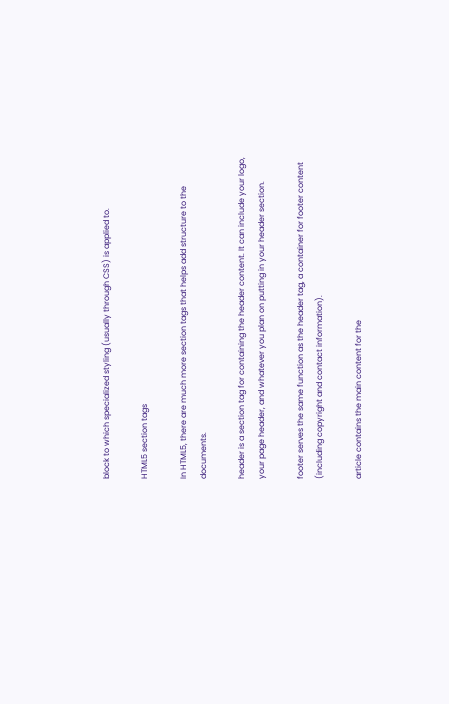block to which specialized styling (usually through CSS) is applied to.

HTML5 section tags

In HTML5, there are much more section tags that helps add structure to the documents.

header is a section tag for containing the header content. It can include your logo, your page header, and whatever you plan on putting in your header section.

footer serves the same function as the header tag, a container for footer content (including copyright and contact information).

article contains the main content for the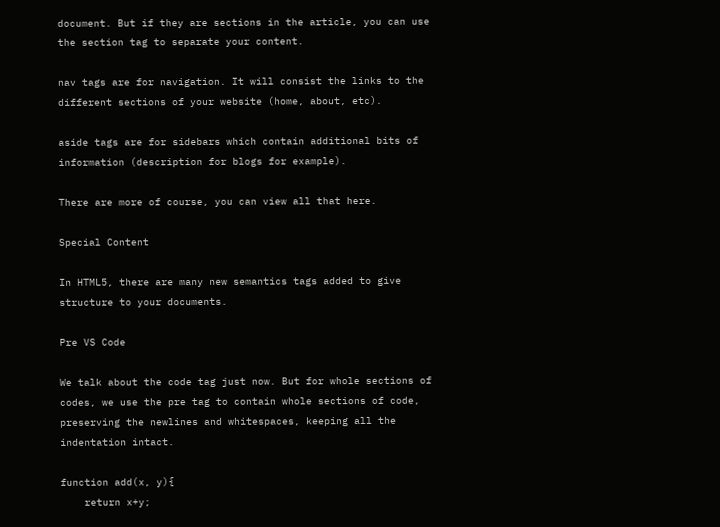document. But if they are sections in the article, you can use the section tag to separate your content.

nav tags are for navigation. It will consist the links to the different sections of your website (home, about, etc).

aside tags are for sidebars which contain additional bits of information (description for blogs for example).

There are more of course, you can view all that here.

Special Content

In HTML5, there are many new semantics tags added to give structure to your documents.

Pre VS Code

We talk about the code tag just now. But for whole sections of codes, we use the pre tag to contain whole sections of code, preserving the newlines and whitespaces, keeping all the indentation intact.

function add(x, y){
    return x+y;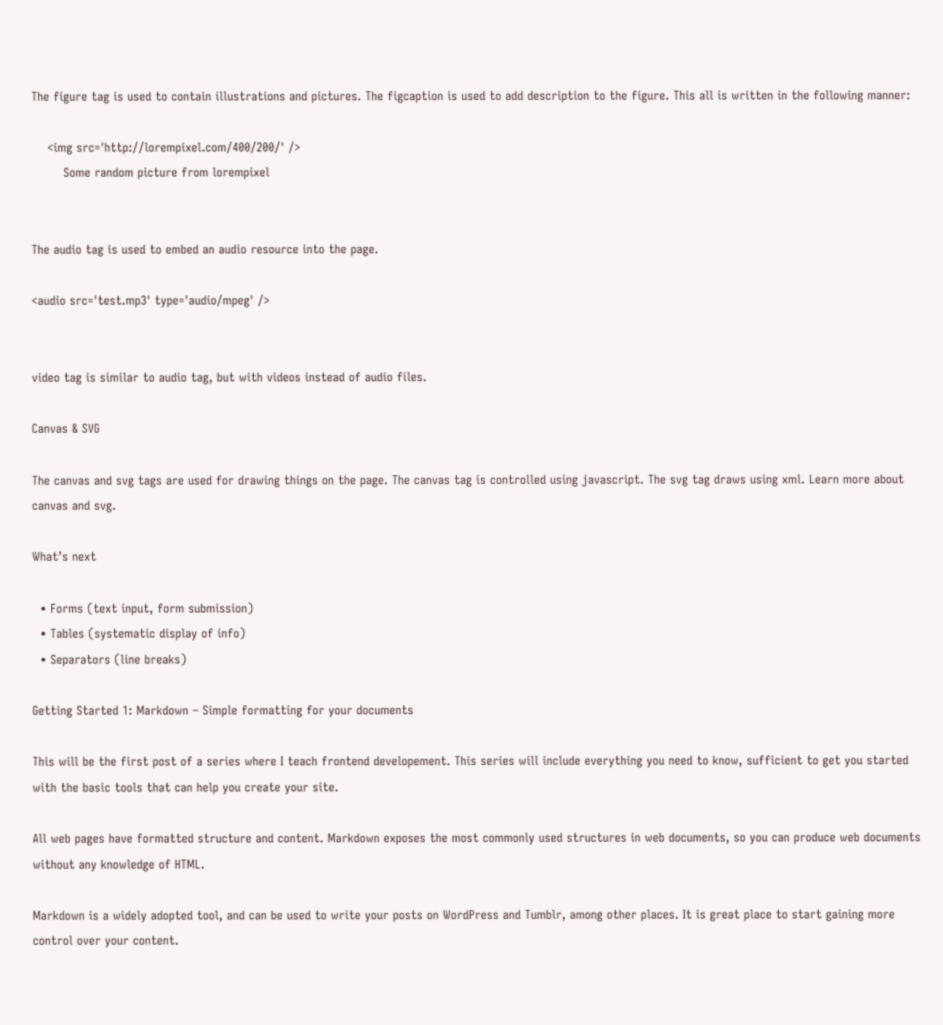The figure tag is used to contain illustrations and pictures. The figcaption is used to add description to the figure. This all is written in the following manner:

    <img src='http://lorempixel.com/400/200/' />
        Some random picture from lorempixel


The audio tag is used to embed an audio resource into the page.

<audio src='test.mp3' type='audio/mpeg' />


video tag is similar to audio tag, but with videos instead of audio files.

Canvas & SVG

The canvas and svg tags are used for drawing things on the page. The canvas tag is controlled using javascript. The svg tag draws using xml. Learn more about canvas and svg.

What’s next

  • Forms (text input, form submission)
  • Tables (systematic display of info)
  • Separators (line breaks)

Getting Started 1: Markdown – Simple formatting for your documents

This will be the first post of a series where I teach frontend developement. This series will include everything you need to know, sufficient to get you started with the basic tools that can help you create your site.

All web pages have formatted structure and content. Markdown exposes the most commonly used structures in web documents, so you can produce web documents without any knowledge of HTML.

Markdown is a widely adopted tool, and can be used to write your posts on WordPress and Tumblr, among other places. It is great place to start gaining more control over your content.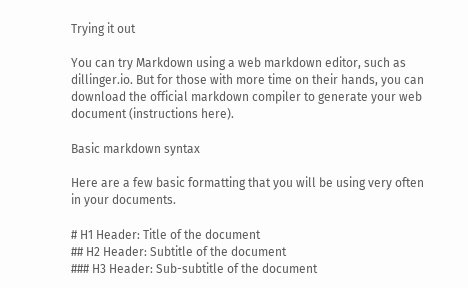Trying it out

You can try Markdown using a web markdown editor, such as dillinger.io. But for those with more time on their hands, you can download the official markdown compiler to generate your web document (instructions here).

Basic markdown syntax

Here are a few basic formatting that you will be using very often in your documents.

# H1 Header: Title of the document
## H2 Header: Subtitle of the document
### H3 Header: Sub-subtitle of the document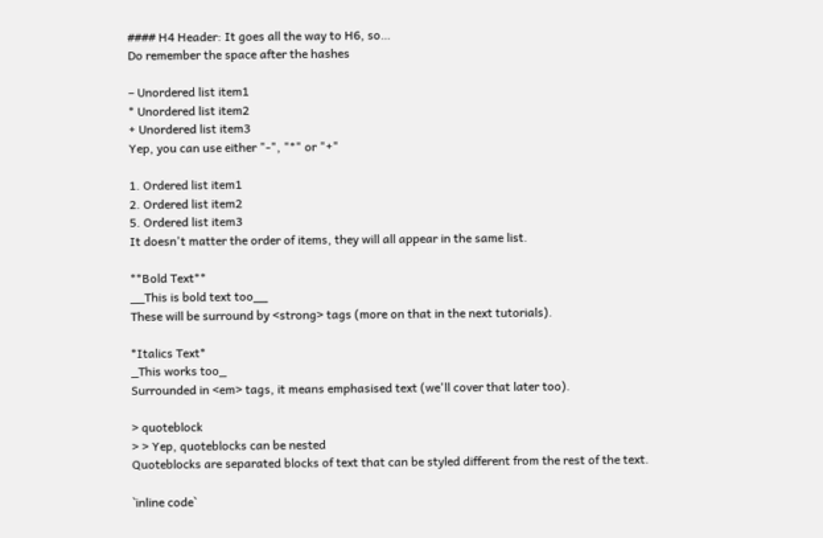#### H4 Header: It goes all the way to H6, so…
Do remember the space after the hashes

– Unordered list item1
* Unordered list item2
+ Unordered list item3
Yep, you can use either "-", "*" or "+"

1. Ordered list item1
2. Ordered list item2
5. Ordered list item3
It doesn't matter the order of items, they will all appear in the same list.

**Bold Text**
__This is bold text too__
These will be surround by <strong> tags (more on that in the next tutorials).

*Italics Text*
_This works too_
Surrounded in <em> tags, it means emphasised text (we'll cover that later too).

> quoteblock
> > Yep, quoteblocks can be nested
Quoteblocks are separated blocks of text that can be styled different from the rest of the text.

`inline code`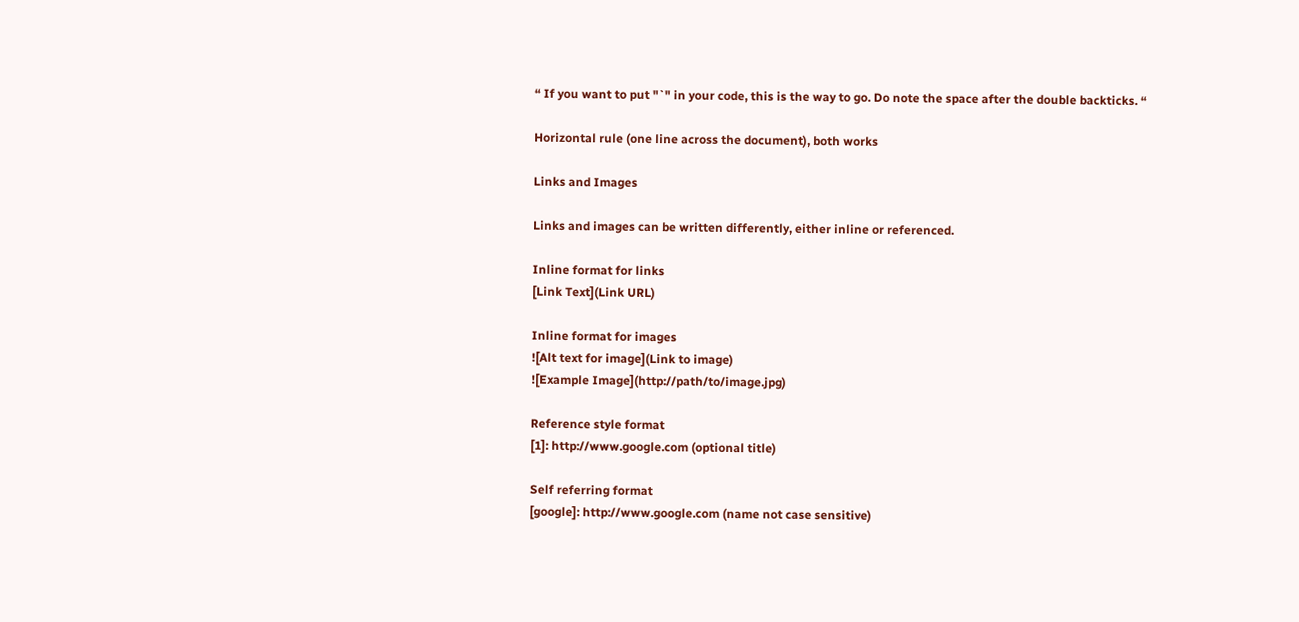“ If you want to put "`" in your code, this is the way to go. Do note the space after the double backticks. “

Horizontal rule (one line across the document), both works

Links and Images

Links and images can be written differently, either inline or referenced.

Inline format for links
[Link Text](Link URL)

Inline format for images
![Alt text for image](Link to image)
![Example Image](http://path/to/image.jpg)

Reference style format
[1]: http://www.google.com (optional title)

Self referring format
[google]: http://www.google.com (name not case sensitive)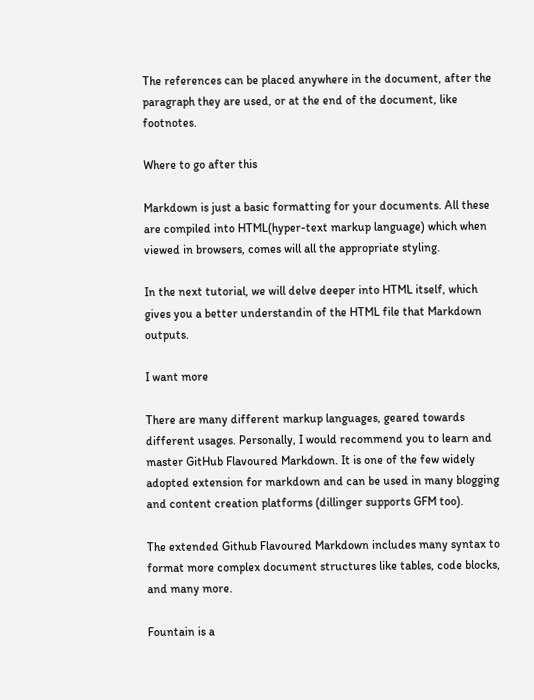The references can be placed anywhere in the document, after the paragraph they are used, or at the end of the document, like footnotes.

Where to go after this

Markdown is just a basic formatting for your documents. All these are compiled into HTML(hyper-text markup language) which when viewed in browsers, comes will all the appropriate styling.

In the next tutorial, we will delve deeper into HTML itself, which gives you a better understandin of the HTML file that Markdown outputs.

I want more

There are many different markup languages, geared towards different usages. Personally, I would recommend you to learn and master GitHub Flavoured Markdown. It is one of the few widely adopted extension for markdown and can be used in many blogging and content creation platforms (dillinger supports GFM too).

The extended Github Flavoured Markdown includes many syntax to format more complex document structures like tables, code blocks, and many more.

Fountain is a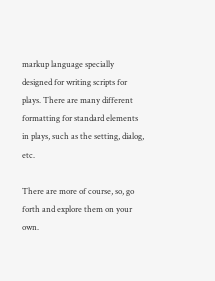markup language specially designed for writing scripts for plays. There are many different formatting for standard elements in plays, such as the setting, dialog, etc.

There are more of course, so, go forth and explore them on your own.